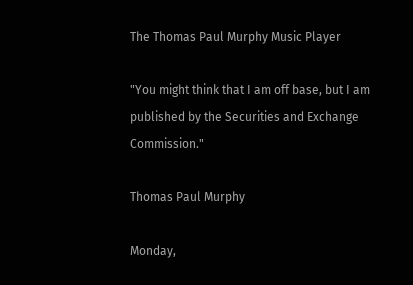The Thomas Paul Murphy Music Player

"You might think that I am off base, but I am published by the Securities and Exchange Commission."

Thomas Paul Murphy

Monday,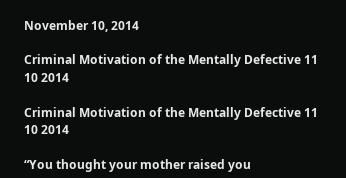November 10, 2014

Criminal Motivation of the Mentally Defective 11 10 2014

Criminal Motivation of the Mentally Defective 11 10 2014

“You thought your mother raised you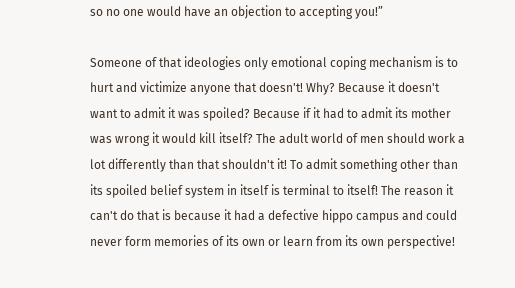so no one would have an objection to accepting you!”

Someone of that ideologies only emotional coping mechanism is to hurt and victimize anyone that doesn't! Why? Because it doesn't want to admit it was spoiled? Because if it had to admit its mother was wrong it would kill itself? The adult world of men should work a lot differently than that shouldn't it! To admit something other than its spoiled belief system in itself is terminal to itself! The reason it can't do that is because it had a defective hippo campus and could never form memories of its own or learn from its own perspective!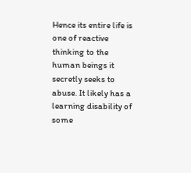Hence its entire life is one of reactive thinking to the human beings it secretly seeks to abuse. It likely has a learning disability of some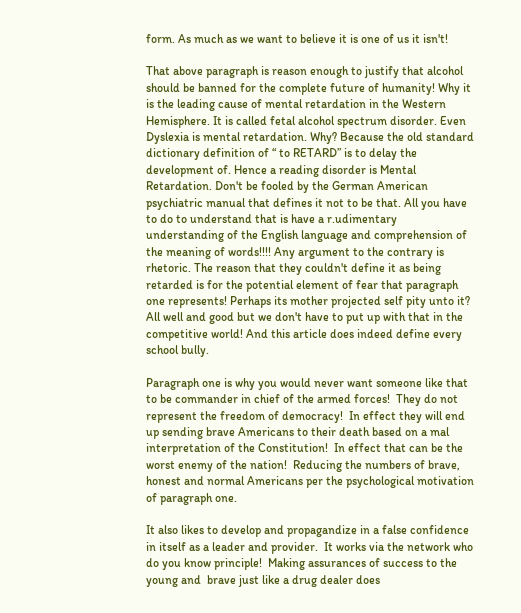form. As much as we want to believe it is one of us it isn't!

That above paragraph is reason enough to justify that alcohol should be banned for the complete future of humanity! Why it is the leading cause of mental retardation in the Western Hemisphere. It is called fetal alcohol spectrum disorder. Even Dyslexia is mental retardation. Why? Because the old standard dictionary definition of “ to RETARD” is to delay the development of. Hence a reading disorder is Mental Retardation. Don't be fooled by the German American psychiatric manual that defines it not to be that. All you have to do to understand that is have a r.udimentary understanding of the English language and comprehension of the meaning of words!!!! Any argument to the contrary is rhetoric. The reason that they couldn't define it as being retarded is for the potential element of fear that paragraph one represents! Perhaps its mother projected self pity unto it? All well and good but we don't have to put up with that in the competitive world! And this article does indeed define every school bully.

Paragraph one is why you would never want someone like that to be commander in chief of the armed forces!  They do not represent the freedom of democracy!  In effect they will end up sending brave Americans to their death based on a mal interpretation of the Constitution!  In effect that can be the worst enemy of the nation!  Reducing the numbers of brave, honest and normal Americans per the psychological motivation of paragraph one.

It also likes to develop and propagandize in a false confidence in itself as a leader and provider.  It works via the network who do you know principle!  Making assurances of success to the young and  brave just like a drug dealer does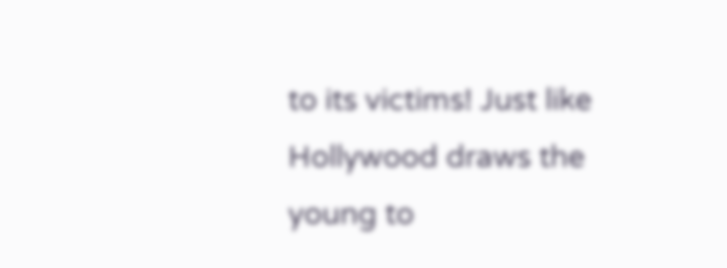to its victims! Just like Hollywood draws the  young to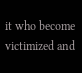it who become victimized and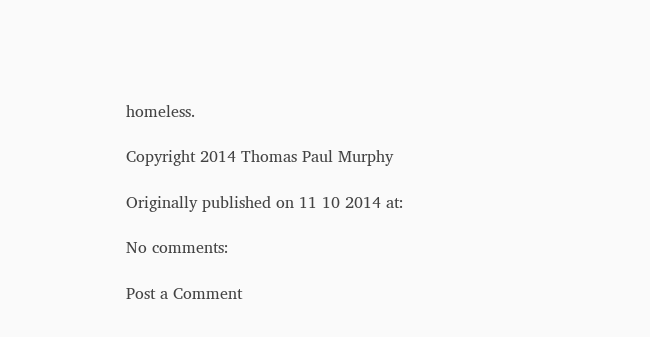homeless.

Copyright 2014 Thomas Paul Murphy

Originally published on 11 10 2014 at:

No comments:

Post a Comment